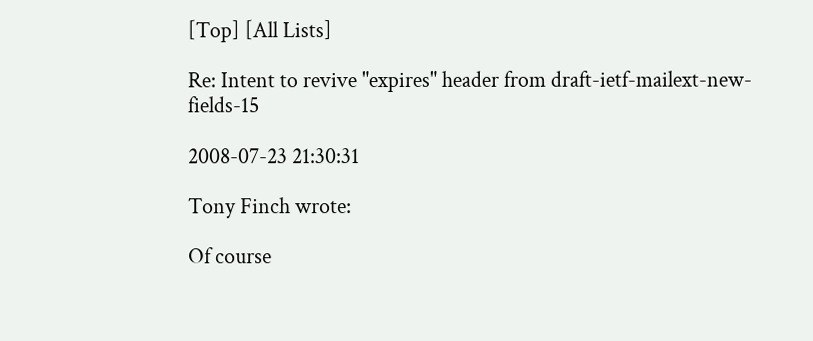[Top] [All Lists]

Re: Intent to revive "expires" header from draft-ietf-mailext-new-fields-15

2008-07-23 21:30:31

Tony Finch wrote:

Of course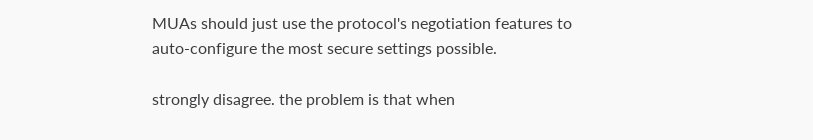MUAs should just use the protocol's negotiation features to
auto-configure the most secure settings possible.

strongly disagree. the problem is that when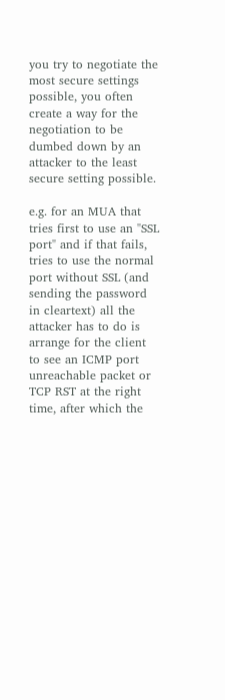you try to negotiate the most secure settings possible, you often create a way for the negotiation to be dumbed down by an attacker to the least secure setting possible.

e.g. for an MUA that tries first to use an "SSL port" and if that fails, tries to use the normal port without SSL (and sending the password in cleartext) all the attacker has to do is arrange for the client to see an ICMP port unreachable packet or TCP RST at the right time, after which the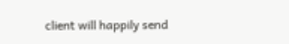client will happily send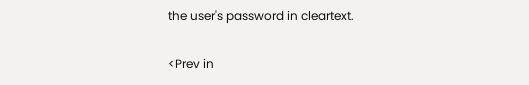the user's password in cleartext.


<Prev in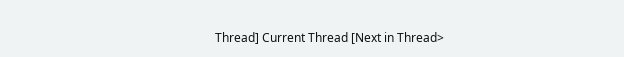Thread] Current Thread [Next in Thread>